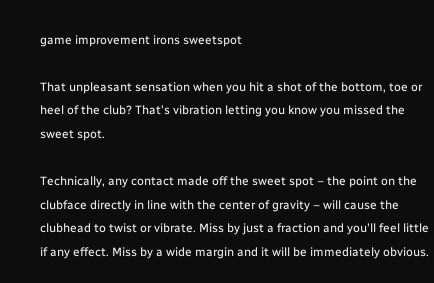game improvement irons sweetspot

That unpleasant sensation when you hit a shot of the bottom, toe or heel of the club? That's vibration letting you know you missed the sweet spot.

Technically, any contact made off the sweet spot – the point on the clubface directly in line with the center of gravity – will cause the clubhead to twist or vibrate. Miss by just a fraction and you'll feel little if any effect. Miss by a wide margin and it will be immediately obvious.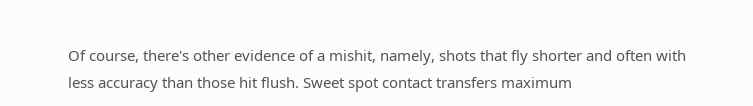Of course, there's other evidence of a mishit, namely, shots that fly shorter and often with less accuracy than those hit flush. Sweet spot contact transfers maximum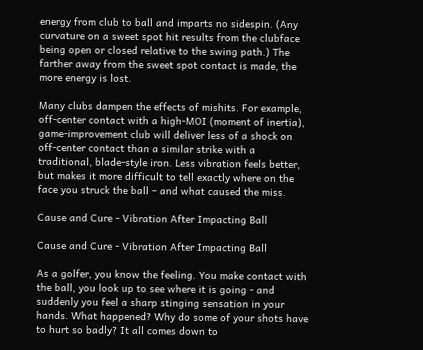energy from club to ball and imparts no sidespin. (Any curvature on a sweet spot hit results from the clubface being open or closed relative to the swing path.) The farther away from the sweet spot contact is made, the more energy is lost.

Many clubs dampen the effects of mishits. For example, off-center contact with a high-MOI (moment of inertia), game-improvement club will deliver less of a shock on off-center contact than a similar strike with a traditional, blade-style iron. Less vibration feels better, but makes it more difficult to tell exactly where on the face you struck the ball – and what caused the miss.

Cause and Cure - Vibration After Impacting Ball

Cause and Cure - Vibration After Impacting Ball

As a golfer, you know the feeling. You make contact with the ball, you look up to see where it is going - and suddenly you feel a sharp stinging sensation in your hands. What happened? Why do some of your shots have to hurt so badly? It all comes down to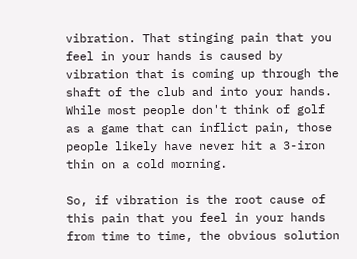vibration. That stinging pain that you feel in your hands is caused by vibration that is coming up through the shaft of the club and into your hands. While most people don't think of golf as a game that can inflict pain, those people likely have never hit a 3-iron thin on a cold morning.

So, if vibration is the root cause of this pain that you feel in your hands from time to time, the obvious solution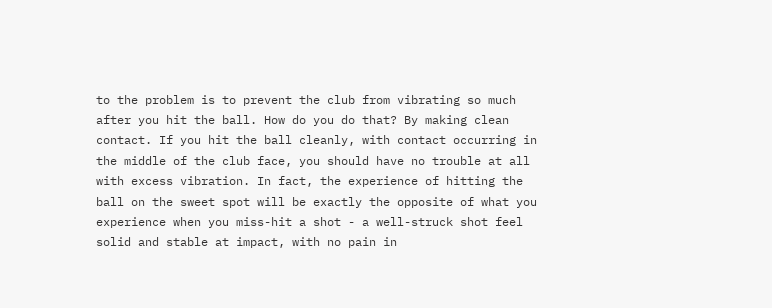to the problem is to prevent the club from vibrating so much after you hit the ball. How do you do that? By making clean contact. If you hit the ball cleanly, with contact occurring in the middle of the club face, you should have no trouble at all with excess vibration. In fact, the experience of hitting the ball on the sweet spot will be exactly the opposite of what you experience when you miss-hit a shot - a well-struck shot feel solid and stable at impact, with no pain in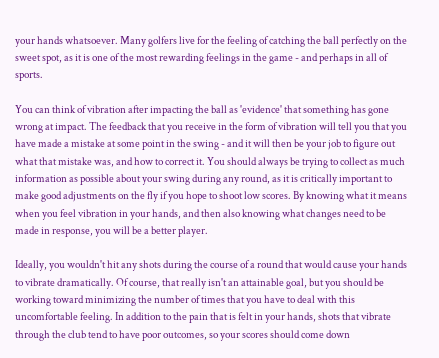your hands whatsoever. Many golfers live for the feeling of catching the ball perfectly on the sweet spot, as it is one of the most rewarding feelings in the game - and perhaps in all of sports.

You can think of vibration after impacting the ball as 'evidence' that something has gone wrong at impact. The feedback that you receive in the form of vibration will tell you that you have made a mistake at some point in the swing - and it will then be your job to figure out what that mistake was, and how to correct it. You should always be trying to collect as much information as possible about your swing during any round, as it is critically important to make good adjustments on the fly if you hope to shoot low scores. By knowing what it means when you feel vibration in your hands, and then also knowing what changes need to be made in response, you will be a better player.

Ideally, you wouldn't hit any shots during the course of a round that would cause your hands to vibrate dramatically. Of course, that really isn't an attainable goal, but you should be working toward minimizing the number of times that you have to deal with this uncomfortable feeling. In addition to the pain that is felt in your hands, shots that vibrate through the club tend to have poor outcomes, so your scores should come down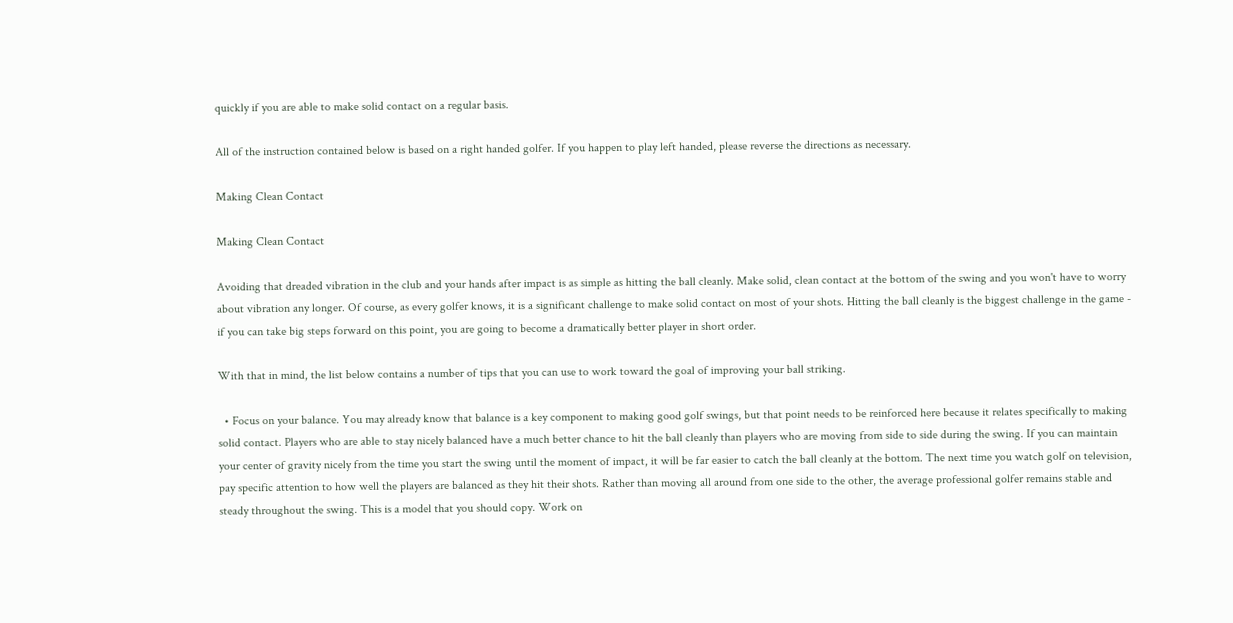quickly if you are able to make solid contact on a regular basis.

All of the instruction contained below is based on a right handed golfer. If you happen to play left handed, please reverse the directions as necessary.

Making Clean Contact

Making Clean Contact

Avoiding that dreaded vibration in the club and your hands after impact is as simple as hitting the ball cleanly. Make solid, clean contact at the bottom of the swing and you won't have to worry about vibration any longer. Of course, as every golfer knows, it is a significant challenge to make solid contact on most of your shots. Hitting the ball cleanly is the biggest challenge in the game - if you can take big steps forward on this point, you are going to become a dramatically better player in short order.

With that in mind, the list below contains a number of tips that you can use to work toward the goal of improving your ball striking.

  • Focus on your balance. You may already know that balance is a key component to making good golf swings, but that point needs to be reinforced here because it relates specifically to making solid contact. Players who are able to stay nicely balanced have a much better chance to hit the ball cleanly than players who are moving from side to side during the swing. If you can maintain your center of gravity nicely from the time you start the swing until the moment of impact, it will be far easier to catch the ball cleanly at the bottom. The next time you watch golf on television, pay specific attention to how well the players are balanced as they hit their shots. Rather than moving all around from one side to the other, the average professional golfer remains stable and steady throughout the swing. This is a model that you should copy. Work on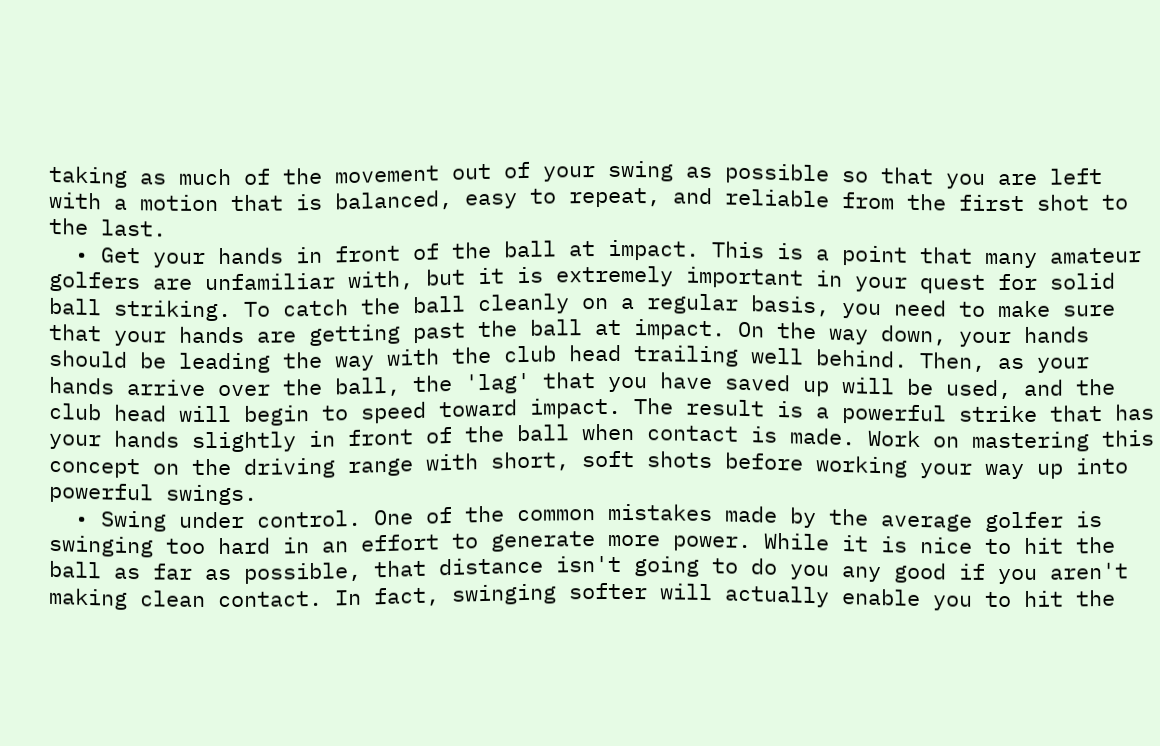taking as much of the movement out of your swing as possible so that you are left with a motion that is balanced, easy to repeat, and reliable from the first shot to the last.
  • Get your hands in front of the ball at impact. This is a point that many amateur golfers are unfamiliar with, but it is extremely important in your quest for solid ball striking. To catch the ball cleanly on a regular basis, you need to make sure that your hands are getting past the ball at impact. On the way down, your hands should be leading the way with the club head trailing well behind. Then, as your hands arrive over the ball, the 'lag' that you have saved up will be used, and the club head will begin to speed toward impact. The result is a powerful strike that has your hands slightly in front of the ball when contact is made. Work on mastering this concept on the driving range with short, soft shots before working your way up into powerful swings.
  • Swing under control. One of the common mistakes made by the average golfer is swinging too hard in an effort to generate more power. While it is nice to hit the ball as far as possible, that distance isn't going to do you any good if you aren't making clean contact. In fact, swinging softer will actually enable you to hit the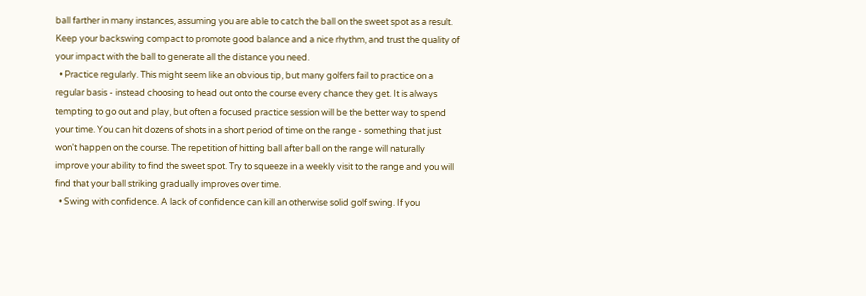ball farther in many instances, assuming you are able to catch the ball on the sweet spot as a result. Keep your backswing compact to promote good balance and a nice rhythm, and trust the quality of your impact with the ball to generate all the distance you need.
  • Practice regularly. This might seem like an obvious tip, but many golfers fail to practice on a regular basis - instead choosing to head out onto the course every chance they get. It is always tempting to go out and play, but often a focused practice session will be the better way to spend your time. You can hit dozens of shots in a short period of time on the range - something that just won't happen on the course. The repetition of hitting ball after ball on the range will naturally improve your ability to find the sweet spot. Try to squeeze in a weekly visit to the range and you will find that your ball striking gradually improves over time.
  • Swing with confidence. A lack of confidence can kill an otherwise solid golf swing. If you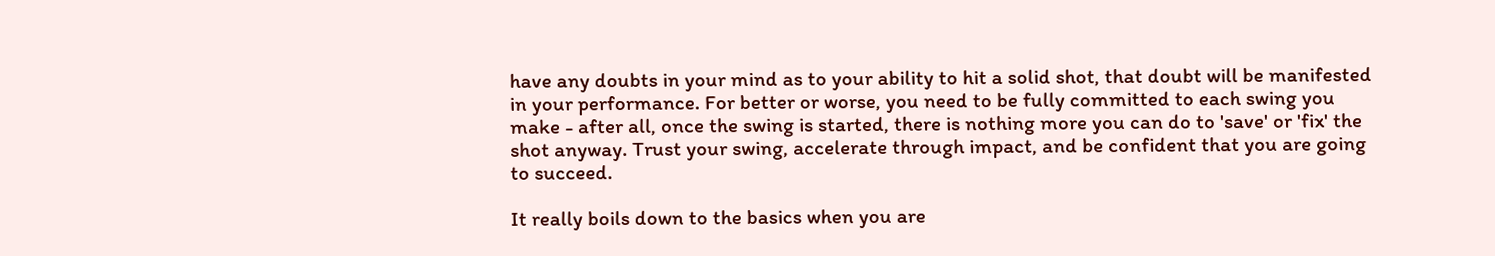have any doubts in your mind as to your ability to hit a solid shot, that doubt will be manifested in your performance. For better or worse, you need to be fully committed to each swing you make - after all, once the swing is started, there is nothing more you can do to 'save' or 'fix' the shot anyway. Trust your swing, accelerate through impact, and be confident that you are going to succeed.

It really boils down to the basics when you are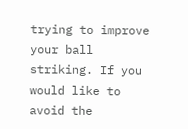trying to improve your ball striking. If you would like to avoid the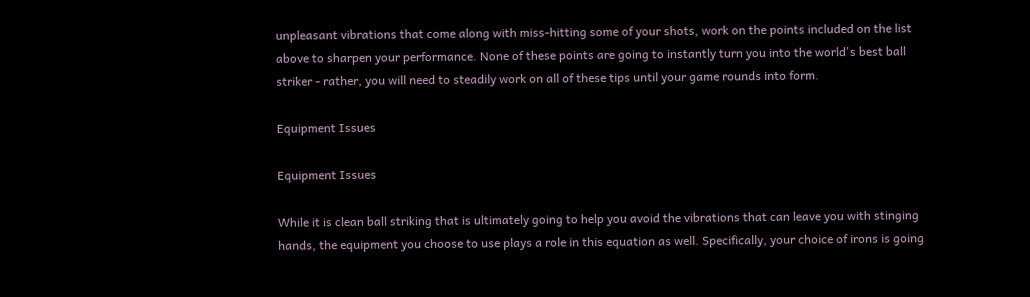unpleasant vibrations that come along with miss-hitting some of your shots, work on the points included on the list above to sharpen your performance. None of these points are going to instantly turn you into the world's best ball striker - rather, you will need to steadily work on all of these tips until your game rounds into form.

Equipment Issues

Equipment Issues

While it is clean ball striking that is ultimately going to help you avoid the vibrations that can leave you with stinging hands, the equipment you choose to use plays a role in this equation as well. Specifically, your choice of irons is going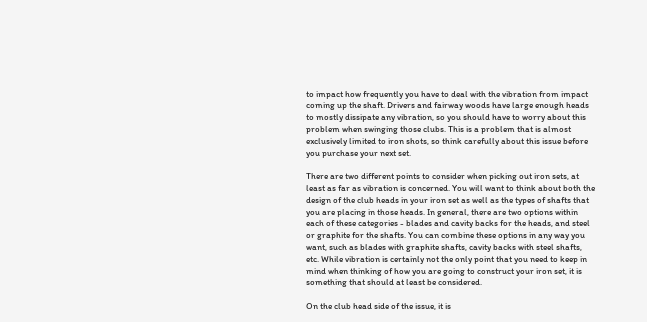to impact how frequently you have to deal with the vibration from impact coming up the shaft. Drivers and fairway woods have large enough heads to mostly dissipate any vibration, so you should have to worry about this problem when swinging those clubs. This is a problem that is almost exclusively limited to iron shots, so think carefully about this issue before you purchase your next set.

There are two different points to consider when picking out iron sets, at least as far as vibration is concerned. You will want to think about both the design of the club heads in your iron set as well as the types of shafts that you are placing in those heads. In general, there are two options within each of these categories - blades and cavity backs for the heads, and steel or graphite for the shafts. You can combine these options in any way you want, such as blades with graphite shafts, cavity backs with steel shafts, etc. While vibration is certainly not the only point that you need to keep in mind when thinking of how you are going to construct your iron set, it is something that should at least be considered.

On the club head side of the issue, it is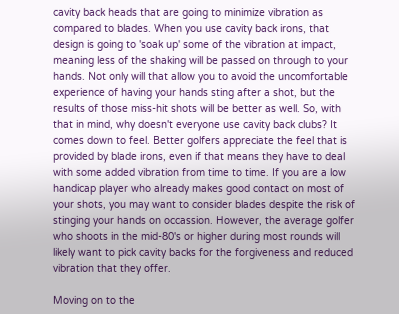cavity back heads that are going to minimize vibration as compared to blades. When you use cavity back irons, that design is going to 'soak up' some of the vibration at impact, meaning less of the shaking will be passed on through to your hands. Not only will that allow you to avoid the uncomfortable experience of having your hands sting after a shot, but the results of those miss-hit shots will be better as well. So, with that in mind, why doesn't everyone use cavity back clubs? It comes down to feel. Better golfers appreciate the feel that is provided by blade irons, even if that means they have to deal with some added vibration from time to time. If you are a low handicap player who already makes good contact on most of your shots, you may want to consider blades despite the risk of stinging your hands on occassion. However, the average golfer who shoots in the mid-80's or higher during most rounds will likely want to pick cavity backs for the forgiveness and reduced vibration that they offer.

Moving on to the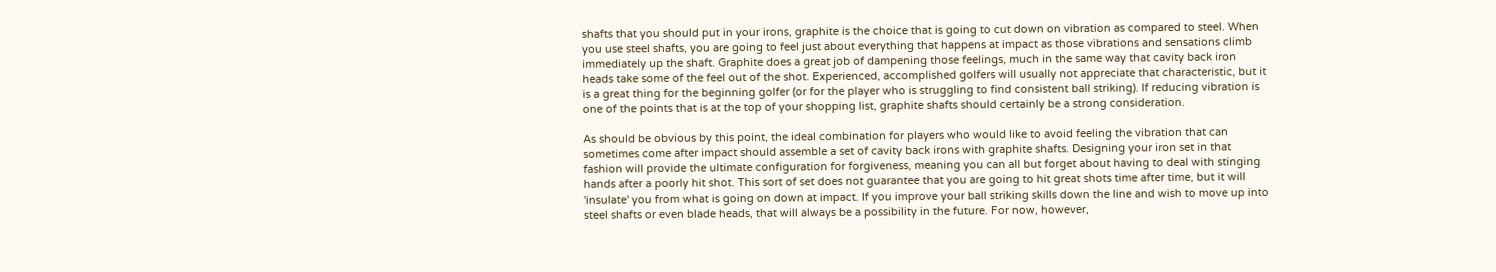shafts that you should put in your irons, graphite is the choice that is going to cut down on vibration as compared to steel. When you use steel shafts, you are going to feel just about everything that happens at impact as those vibrations and sensations climb immediately up the shaft. Graphite does a great job of dampening those feelings, much in the same way that cavity back iron heads take some of the feel out of the shot. Experienced, accomplished golfers will usually not appreciate that characteristic, but it is a great thing for the beginning golfer (or for the player who is struggling to find consistent ball striking). If reducing vibration is one of the points that is at the top of your shopping list, graphite shafts should certainly be a strong consideration.

As should be obvious by this point, the ideal combination for players who would like to avoid feeling the vibration that can sometimes come after impact should assemble a set of cavity back irons with graphite shafts. Designing your iron set in that fashion will provide the ultimate configuration for forgiveness, meaning you can all but forget about having to deal with stinging hands after a poorly hit shot. This sort of set does not guarantee that you are going to hit great shots time after time, but it will 'insulate' you from what is going on down at impact. If you improve your ball striking skills down the line and wish to move up into steel shafts or even blade heads, that will always be a possibility in the future. For now, however,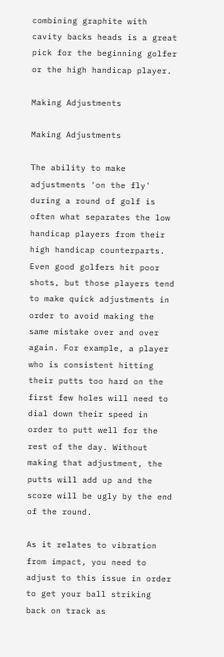combining graphite with cavity backs heads is a great pick for the beginning golfer or the high handicap player.

Making Adjustments

Making Adjustments

The ability to make adjustments 'on the fly' during a round of golf is often what separates the low handicap players from their high handicap counterparts. Even good golfers hit poor shots, but those players tend to make quick adjustments in order to avoid making the same mistake over and over again. For example, a player who is consistent hitting their putts too hard on the first few holes will need to dial down their speed in order to putt well for the rest of the day. Without making that adjustment, the putts will add up and the score will be ugly by the end of the round.

As it relates to vibration from impact, you need to adjust to this issue in order to get your ball striking back on track as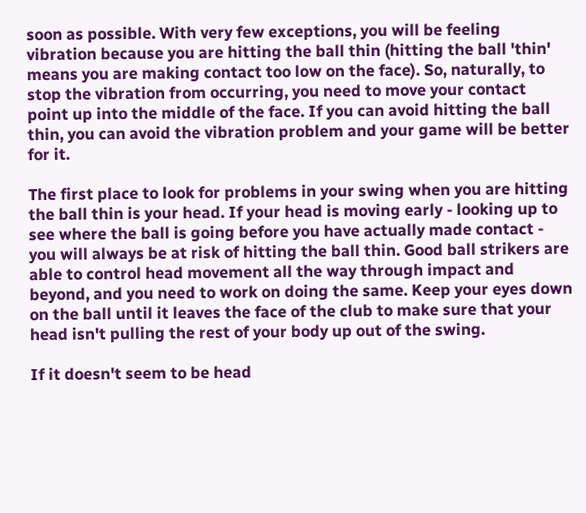soon as possible. With very few exceptions, you will be feeling vibration because you are hitting the ball thin (hitting the ball 'thin' means you are making contact too low on the face). So, naturally, to stop the vibration from occurring, you need to move your contact point up into the middle of the face. If you can avoid hitting the ball thin, you can avoid the vibration problem and your game will be better for it.

The first place to look for problems in your swing when you are hitting the ball thin is your head. If your head is moving early - looking up to see where the ball is going before you have actually made contact - you will always be at risk of hitting the ball thin. Good ball strikers are able to control head movement all the way through impact and beyond, and you need to work on doing the same. Keep your eyes down on the ball until it leaves the face of the club to make sure that your head isn't pulling the rest of your body up out of the swing.

If it doesn't seem to be head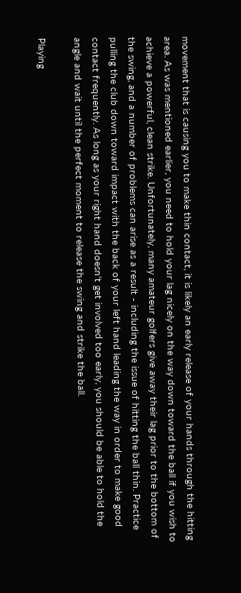movement that is causing you to make thin contact, it is likely an early release of your hands through the hitting area. As was mentioned earlier, you need to hold your lag nicely on the way down toward the ball if you wish to achieve a powerful, clean strike. Unfortunately, many amateur golfers give away their lag prior to the bottom of the swing, and a number of problems can arise as a result - including the issue of hitting the ball thin. Practice pulling the club down toward impact with the back of your left hand leading the way in order to make good contact frequently. As long as your right hand doesn't get involved too early, you should be able to hold the angle and wait until the perfect moment to release the swing and strike the ball.

Playing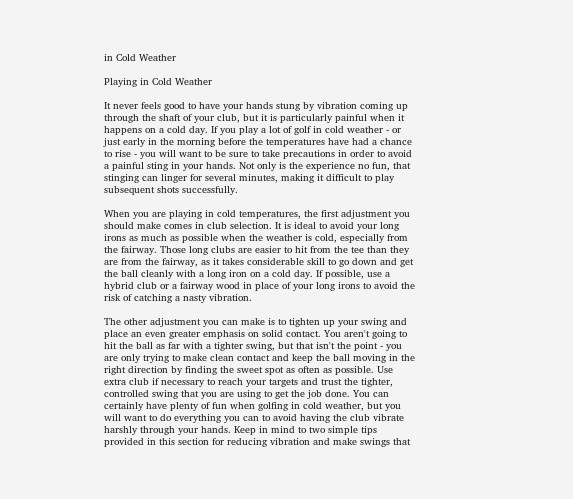in Cold Weather

Playing in Cold Weather

It never feels good to have your hands stung by vibration coming up through the shaft of your club, but it is particularly painful when it happens on a cold day. If you play a lot of golf in cold weather - or just early in the morning before the temperatures have had a chance to rise - you will want to be sure to take precautions in order to avoid a painful sting in your hands. Not only is the experience no fun, that stinging can linger for several minutes, making it difficult to play subsequent shots successfully.

When you are playing in cold temperatures, the first adjustment you should make comes in club selection. It is ideal to avoid your long irons as much as possible when the weather is cold, especially from the fairway. Those long clubs are easier to hit from the tee than they are from the fairway, as it takes considerable skill to go down and get the ball cleanly with a long iron on a cold day. If possible, use a hybrid club or a fairway wood in place of your long irons to avoid the risk of catching a nasty vibration.

The other adjustment you can make is to tighten up your swing and place an even greater emphasis on solid contact. You aren't going to hit the ball as far with a tighter swing, but that isn't the point - you are only trying to make clean contact and keep the ball moving in the right direction by finding the sweet spot as often as possible. Use extra club if necessary to reach your targets and trust the tighter, controlled swing that you are using to get the job done. You can certainly have plenty of fun when golfing in cold weather, but you will want to do everything you can to avoid having the club vibrate harshly through your hands. Keep in mind to two simple tips provided in this section for reducing vibration and make swings that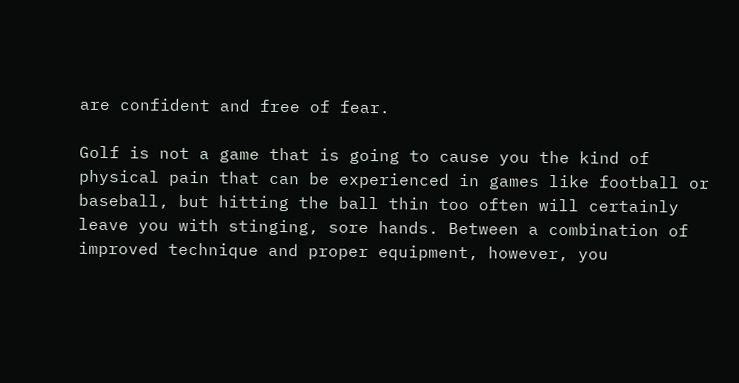are confident and free of fear.

Golf is not a game that is going to cause you the kind of physical pain that can be experienced in games like football or baseball, but hitting the ball thin too often will certainly leave you with stinging, sore hands. Between a combination of improved technique and proper equipment, however, you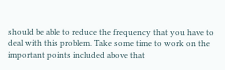should be able to reduce the frequency that you have to deal with this problem. Take some time to work on the important points included above that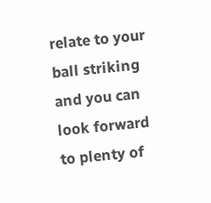relate to your ball striking and you can look forward to plenty of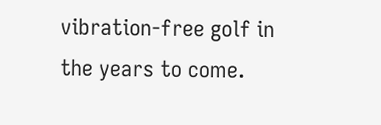vibration-free golf in the years to come.